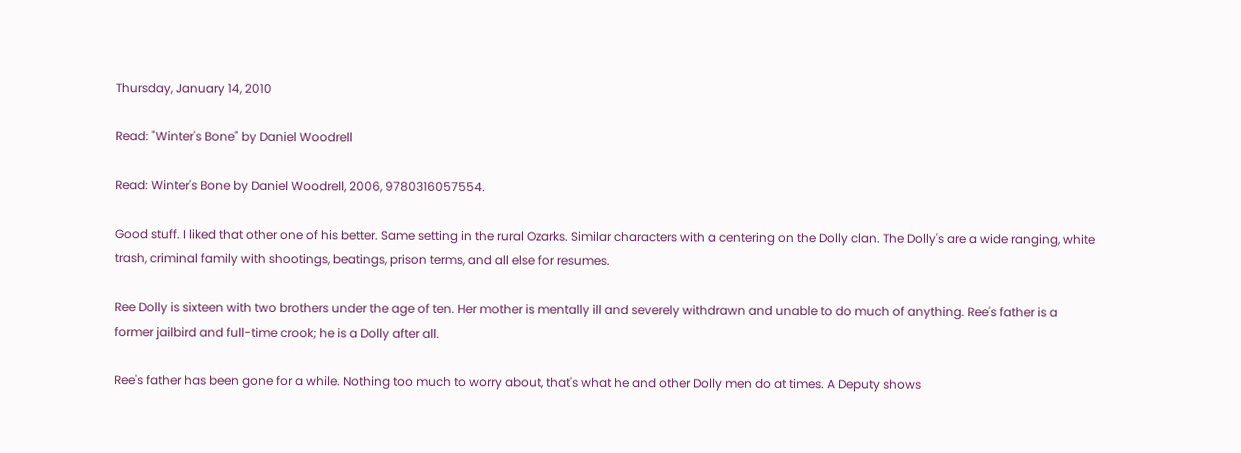Thursday, January 14, 2010

Read: "Winter's Bone" by Daniel Woodrell

Read: Winter's Bone by Daniel Woodrell, 2006, 9780316057554.

Good stuff. I liked that other one of his better. Same setting in the rural Ozarks. Similar characters with a centering on the Dolly clan. The Dolly's are a wide ranging, white trash, criminal family with shootings, beatings, prison terms, and all else for resumes.

Ree Dolly is sixteen with two brothers under the age of ten. Her mother is mentally ill and severely withdrawn and unable to do much of anything. Ree's father is a former jailbird and full-time crook; he is a Dolly after all.

Ree's father has been gone for a while. Nothing too much to worry about, that's what he and other Dolly men do at times. A Deputy shows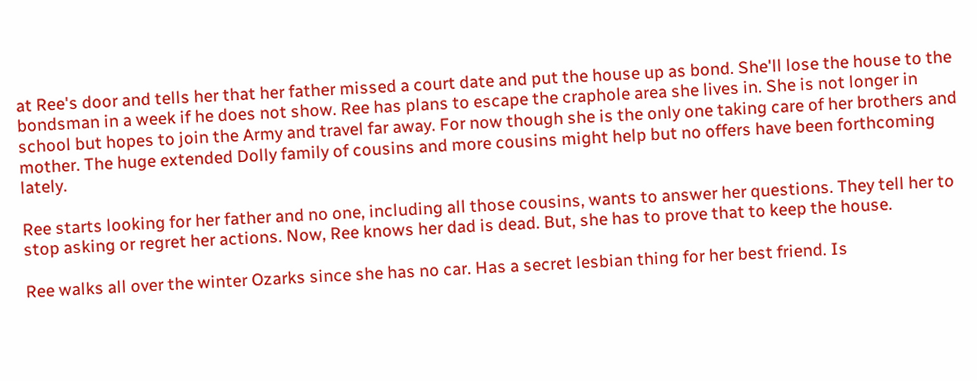at Ree's door and tells her that her father missed a court date and put the house up as bond. She'll lose the house to the bondsman in a week if he does not show. Ree has plans to escape the craphole area she lives in. She is not longer in school but hopes to join the Army and travel far away. For now though she is the only one taking care of her brothers and mother. The huge extended Dolly family of cousins and more cousins might help but no offers have been forthcoming lately.

Ree starts looking for her father and no one, including all those cousins, wants to answer her questions. They tell her to stop asking or regret her actions. Now, Ree knows her dad is dead. But, she has to prove that to keep the house.

Ree walks all over the winter Ozarks since she has no car. Has a secret lesbian thing for her best friend. Is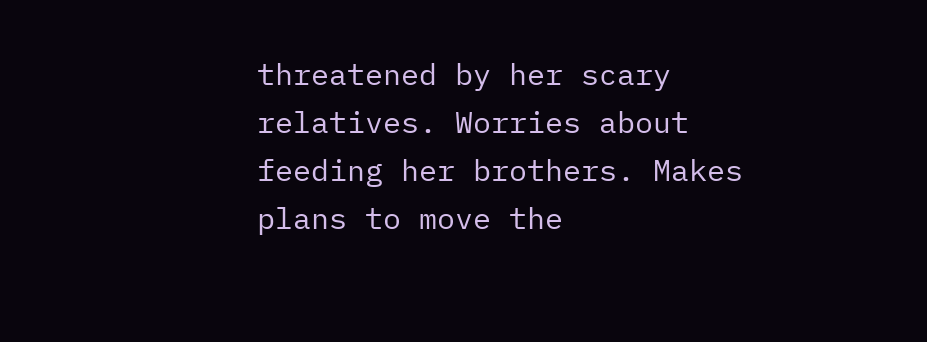threatened by her scary relatives. Worries about feeding her brothers. Makes plans to move the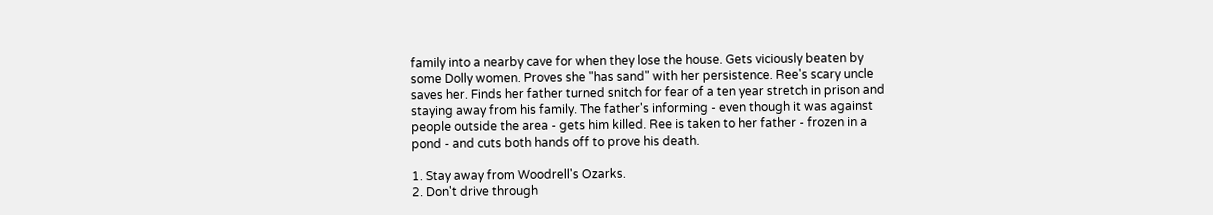family into a nearby cave for when they lose the house. Gets viciously beaten by some Dolly women. Proves she "has sand" with her persistence. Ree's scary uncle saves her. Finds her father turned snitch for fear of a ten year stretch in prison and staying away from his family. The father's informing - even though it was against people outside the area - gets him killed. Ree is taken to her father - frozen in a pond - and cuts both hands off to prove his death.

1. Stay away from Woodrell's Ozarks.
2. Don't drive through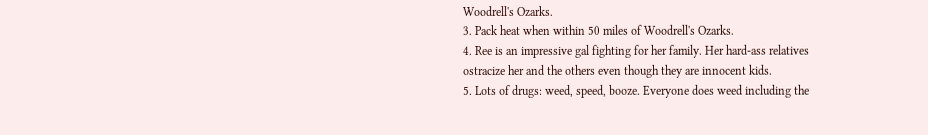Woodrell's Ozarks.
3. Pack heat when within 50 miles of Woodrell's Ozarks.
4. Ree is an impressive gal fighting for her family. Her hard-ass relatives ostracize her and the others even though they are innocent kids.
5. Lots of drugs: weed, speed, booze. Everyone does weed including the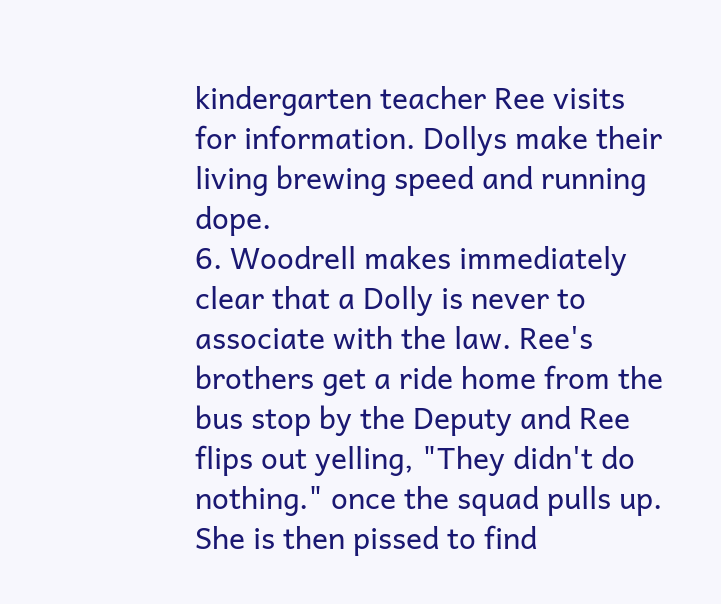kindergarten teacher Ree visits for information. Dollys make their living brewing speed and running dope.
6. Woodrell makes immediately clear that a Dolly is never to associate with the law. Ree's brothers get a ride home from the bus stop by the Deputy and Ree flips out yelling, "They didn't do nothing." once the squad pulls up. She is then pissed to find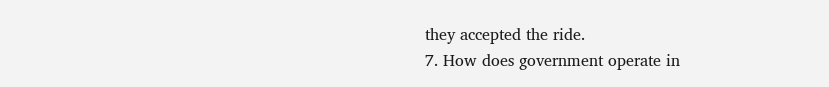they accepted the ride.
7. How does government operate in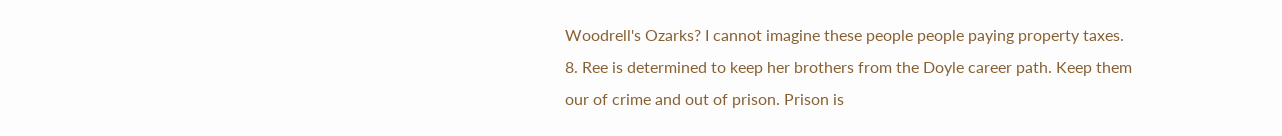Woodrell's Ozarks? I cannot imagine these people people paying property taxes.
8. Ree is determined to keep her brothers from the Doyle career path. Keep them our of crime and out of prison. Prison is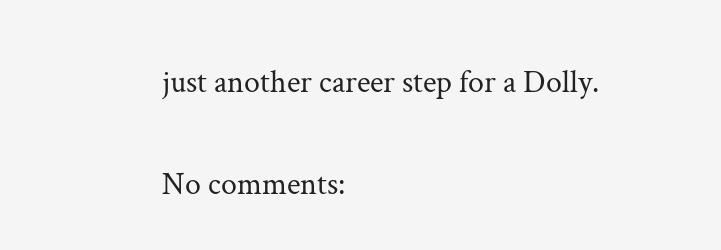just another career step for a Dolly.

No comments: